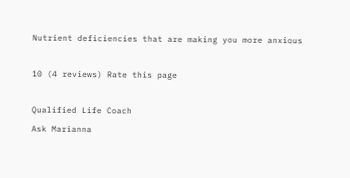Nutrient deficiencies that are making you more anxious

10 (4 reviews) Rate this page

Qualified Life Coach
Ask Marianna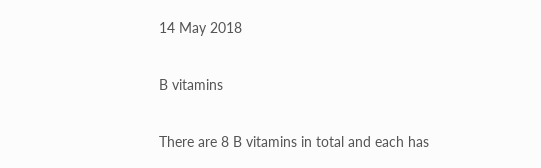14 May 2018

B vitamins

There are 8 B vitamins in total and each has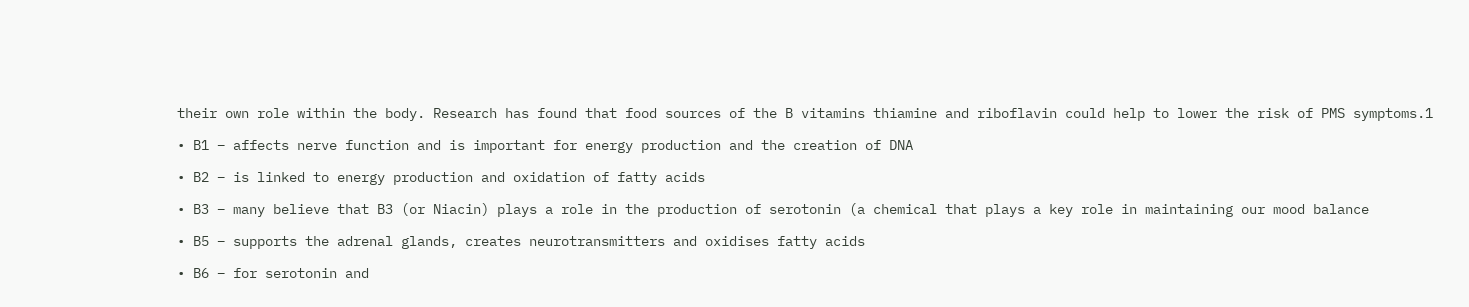their own role within the body. Research has found that food sources of the B vitamins thiamine and riboflavin could help to lower the risk of PMS symptoms.1

• B1 – affects nerve function and is important for energy production and the creation of DNA

• B2 – is linked to energy production and oxidation of fatty acids

• B3 – many believe that B3 (or Niacin) plays a role in the production of serotonin (a chemical that plays a key role in maintaining our mood balance

• B5 – supports the adrenal glands, creates neurotransmitters and oxidises fatty acids

• B6 – for serotonin and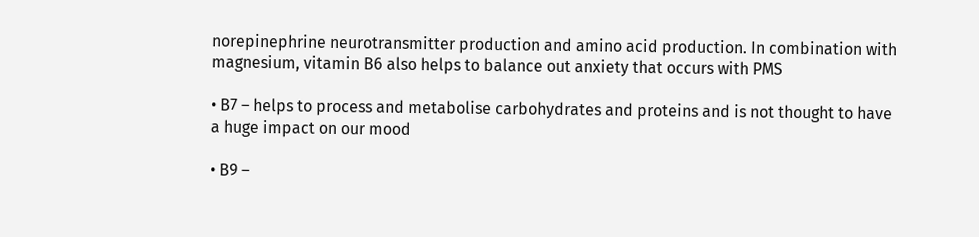norepinephrine neurotransmitter production and amino acid production. In combination with magnesium, vitamin B6 also helps to balance out anxiety that occurs with PMS

• B7 – helps to process and metabolise carbohydrates and proteins and is not thought to have a huge impact on our mood

• B9 –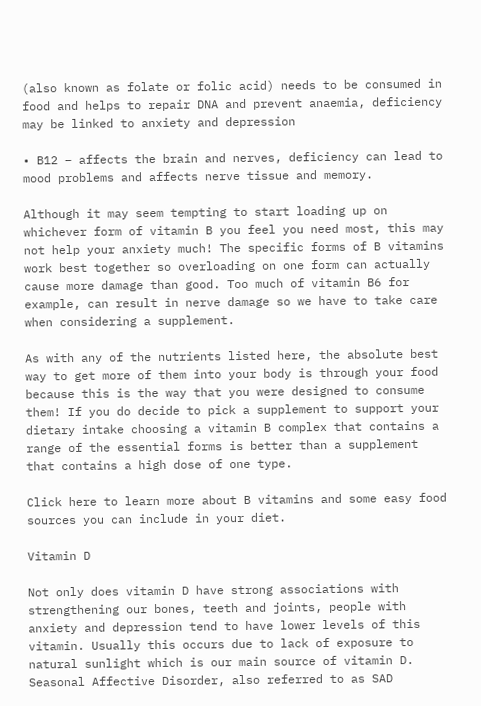(also known as folate or folic acid) needs to be consumed in food and helps to repair DNA and prevent anaemia, deficiency may be linked to anxiety and depression

• B12 – affects the brain and nerves, deficiency can lead to mood problems and affects nerve tissue and memory.

Although it may seem tempting to start loading up on whichever form of vitamin B you feel you need most, this may not help your anxiety much! The specific forms of B vitamins work best together so overloading on one form can actually cause more damage than good. Too much of vitamin B6 for example, can result in nerve damage so we have to take care when considering a supplement.

As with any of the nutrients listed here, the absolute best way to get more of them into your body is through your food because this is the way that you were designed to consume them! If you do decide to pick a supplement to support your dietary intake choosing a vitamin B complex that contains a range of the essential forms is better than a supplement that contains a high dose of one type.

Click here to learn more about B vitamins and some easy food sources you can include in your diet.

Vitamin D

Not only does vitamin D have strong associations with strengthening our bones, teeth and joints, people with anxiety and depression tend to have lower levels of this vitamin. Usually this occurs due to lack of exposure to natural sunlight which is our main source of vitamin D. Seasonal Affective Disorder, also referred to as SAD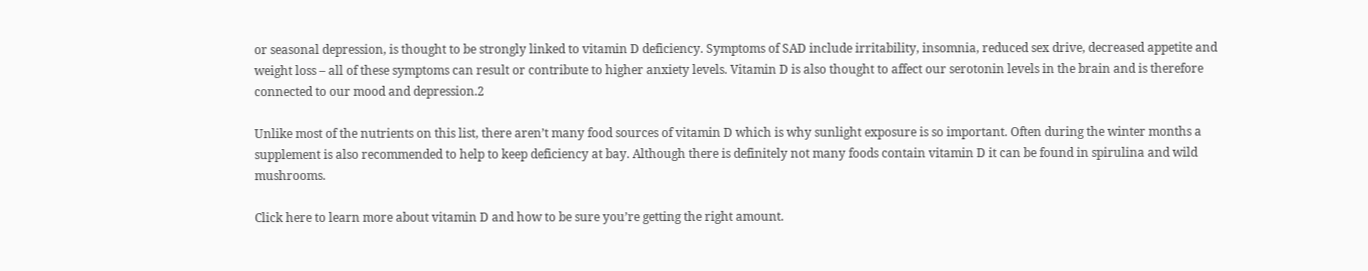or seasonal depression, is thought to be strongly linked to vitamin D deficiency. Symptoms of SAD include irritability, insomnia, reduced sex drive, decreased appetite and weight loss – all of these symptoms can result or contribute to higher anxiety levels. Vitamin D is also thought to affect our serotonin levels in the brain and is therefore connected to our mood and depression.2

Unlike most of the nutrients on this list, there aren’t many food sources of vitamin D which is why sunlight exposure is so important. Often during the winter months a supplement is also recommended to help to keep deficiency at bay. Although there is definitely not many foods contain vitamin D it can be found in spirulina and wild mushrooms.

Click here to learn more about vitamin D and how to be sure you’re getting the right amount.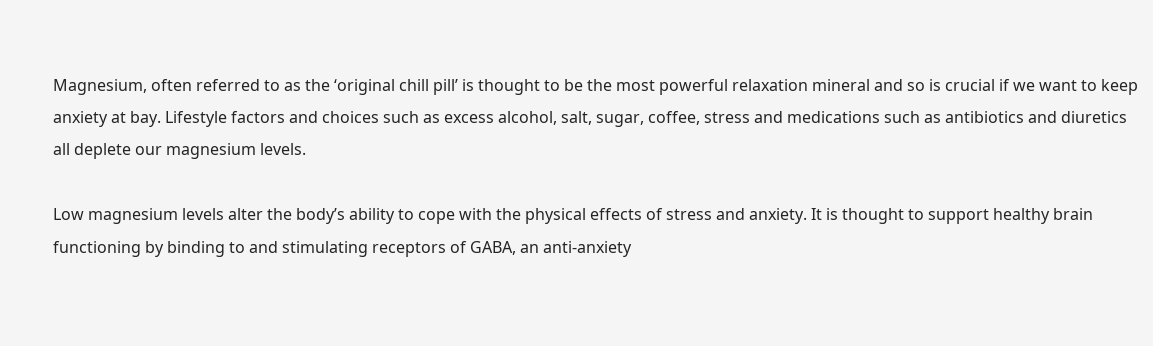Magnesium, often referred to as the ‘original chill pill’ is thought to be the most powerful relaxation mineral and so is crucial if we want to keep anxiety at bay. Lifestyle factors and choices such as excess alcohol, salt, sugar, coffee, stress and medications such as antibiotics and diuretics all deplete our magnesium levels.

Low magnesium levels alter the body’s ability to cope with the physical effects of stress and anxiety. It is thought to support healthy brain functioning by binding to and stimulating receptors of GABA, an anti-anxiety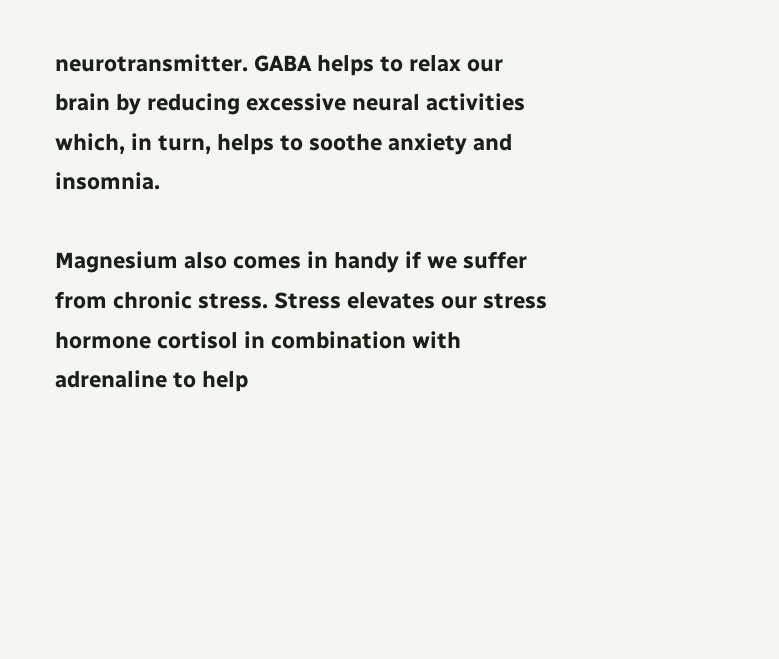neurotransmitter. GABA helps to relax our brain by reducing excessive neural activities which, in turn, helps to soothe anxiety and insomnia.

Magnesium also comes in handy if we suffer from chronic stress. Stress elevates our stress hormone cortisol in combination with adrenaline to help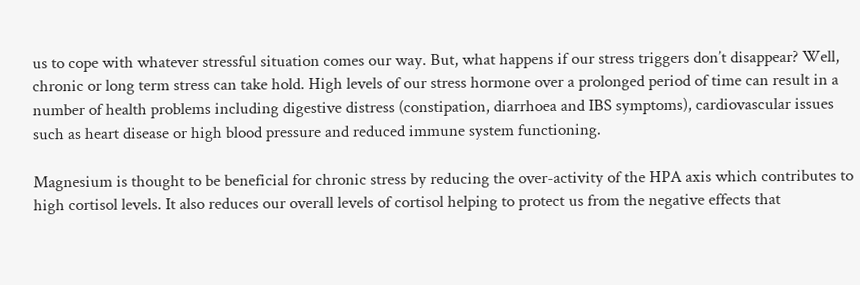us to cope with whatever stressful situation comes our way. But, what happens if our stress triggers don’t disappear? Well, chronic or long term stress can take hold. High levels of our stress hormone over a prolonged period of time can result in a number of health problems including digestive distress (constipation, diarrhoea and IBS symptoms), cardiovascular issues such as heart disease or high blood pressure and reduced immune system functioning.

Magnesium is thought to be beneficial for chronic stress by reducing the over-activity of the HPA axis which contributes to high cortisol levels. It also reduces our overall levels of cortisol helping to protect us from the negative effects that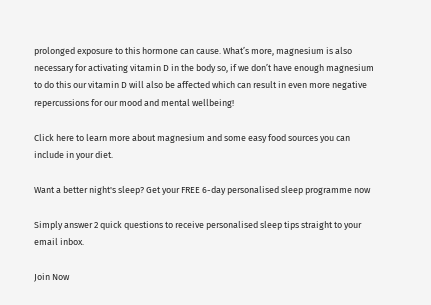prolonged exposure to this hormone can cause. What’s more, magnesium is also necessary for activating vitamin D in the body so, if we don’t have enough magnesium to do this our vitamin D will also be affected which can result in even more negative repercussions for our mood and mental wellbeing!

Click here to learn more about magnesium and some easy food sources you can include in your diet.

Want a better night's sleep? Get your FREE 6-day personalised sleep programme now

Simply answer 2 quick questions to receive personalised sleep tips straight to your email inbox.

Join Now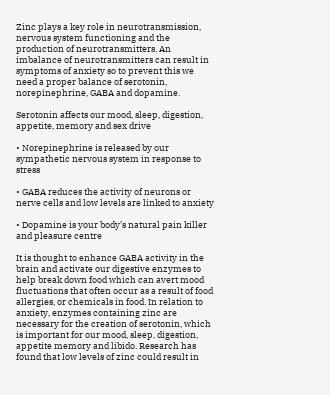Zinc plays a key role in neurotransmission, nervous system functioning and the production of neurotransmitters. An imbalance of neurotransmitters can result in symptoms of anxiety so to prevent this we need a proper balance of serotonin, norepinephrine, GABA and dopamine.

Serotonin affects our mood, sleep, digestion, appetite, memory and sex drive

• Norepinephrine is released by our sympathetic nervous system in response to stress

• GABA reduces the activity of neurons or nerve cells and low levels are linked to anxiety

• Dopamine is your body’s natural pain killer and pleasure centre

It is thought to enhance GABA activity in the brain and activate our digestive enzymes to help break down food which can avert mood fluctuations that often occur as a result of food allergies, or chemicals in food. In relation to anxiety, enzymes containing zinc are necessary for the creation of serotonin, which is important for our mood, sleep, digestion, appetite memory and libido. Research has found that low levels of zinc could result in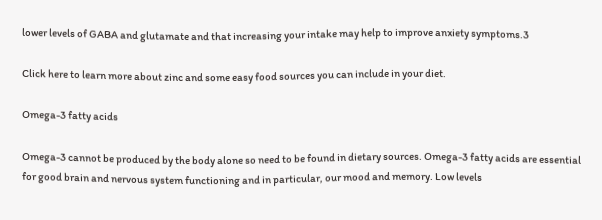lower levels of GABA and glutamate and that increasing your intake may help to improve anxiety symptoms.3

Click here to learn more about zinc and some easy food sources you can include in your diet.

Omega-3 fatty acids

Omega-3 cannot be produced by the body alone so need to be found in dietary sources. Omega-3 fatty acids are essential for good brain and nervous system functioning and in particular, our mood and memory. Low levels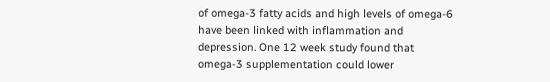of omega-3 fatty acids and high levels of omega-6 have been linked with inflammation and depression. One 12 week study found that omega-3 supplementation could lower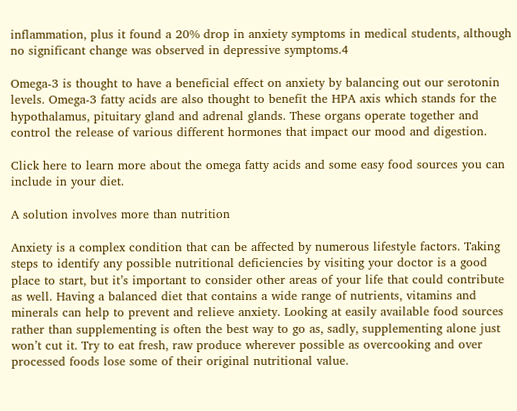inflammation, plus it found a 20% drop in anxiety symptoms in medical students, although no significant change was observed in depressive symptoms.4

Omega-3 is thought to have a beneficial effect on anxiety by balancing out our serotonin levels. Omega-3 fatty acids are also thought to benefit the HPA axis which stands for the hypothalamus, pituitary gland and adrenal glands. These organs operate together and control the release of various different hormones that impact our mood and digestion.

Click here to learn more about the omega fatty acids and some easy food sources you can include in your diet.

A solution involves more than nutrition

Anxiety is a complex condition that can be affected by numerous lifestyle factors. Taking steps to identify any possible nutritional deficiencies by visiting your doctor is a good place to start, but it’s important to consider other areas of your life that could contribute as well. Having a balanced diet that contains a wide range of nutrients, vitamins and minerals can help to prevent and relieve anxiety. Looking at easily available food sources rather than supplementing is often the best way to go as, sadly, supplementing alone just won’t cut it. Try to eat fresh, raw produce wherever possible as overcooking and over processed foods lose some of their original nutritional value.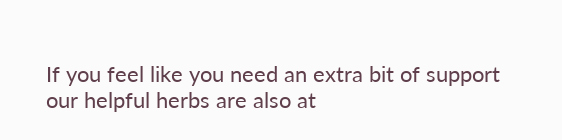If you feel like you need an extra bit of support our helpful herbs are also at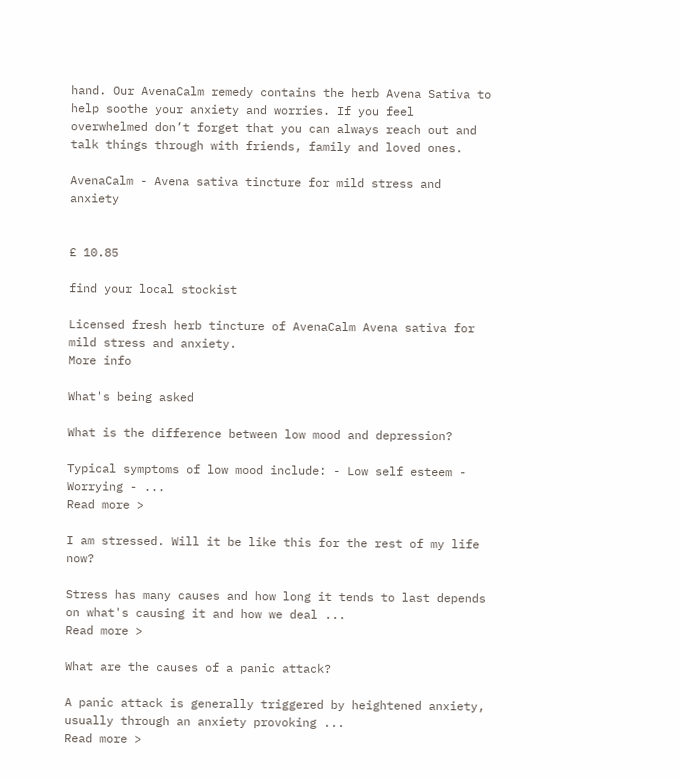hand. Our AvenaCalm remedy contains the herb Avena Sativa to help soothe your anxiety and worries. If you feel overwhelmed don’t forget that you can always reach out and talk things through with friends, family and loved ones.

AvenaCalm - Avena sativa tincture for mild stress and anxiety


£ 10.85

find your local stockist

Licensed fresh herb tincture of AvenaCalm Avena sativa for mild stress and anxiety.
More info

What's being asked

What is the difference between low mood and depression?

Typical symptoms of low mood include: - Low self esteem - Worrying - ...
Read more >

I am stressed. Will it be like this for the rest of my life now?

Stress has many causes and how long it tends to last depends on what's causing it and how we deal ...
Read more >

What are the causes of a panic attack?

A panic attack is generally triggered by heightened anxiety, usually through an anxiety provoking ...
Read more >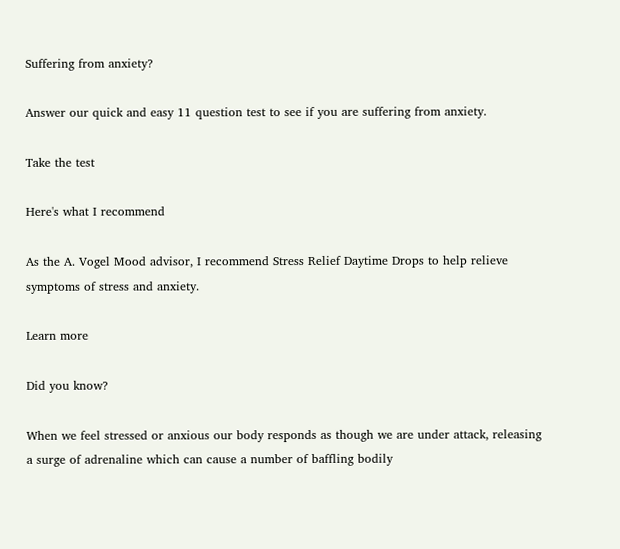Suffering from anxiety?

Answer our quick and easy 11 question test to see if you are suffering from anxiety.

Take the test

Here's what I recommend

As the A. Vogel Mood advisor, I recommend Stress Relief Daytime Drops to help relieve symptoms of stress and anxiety.

Learn more

Did you know?

When we feel stressed or anxious our body responds as though we are under attack, releasing a surge of adrenaline which can cause a number of baffling bodily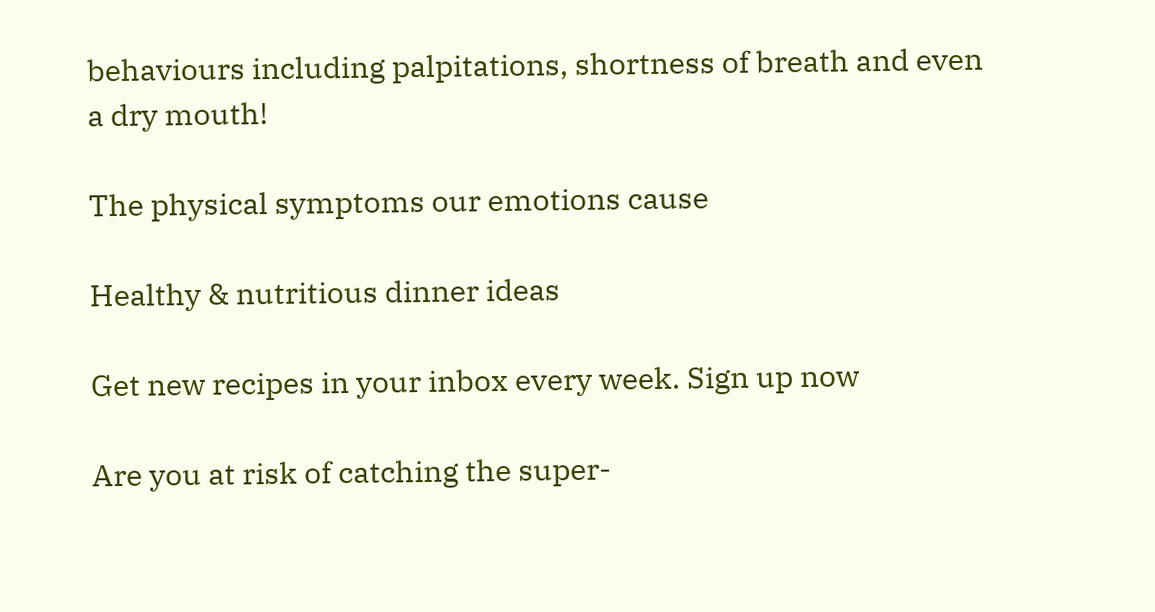behaviours including palpitations, shortness of breath and even a dry mouth!

The physical symptoms our emotions cause

Healthy & nutritious dinner ideas

Get new recipes in your inbox every week. Sign up now

Are you at risk of catching the super-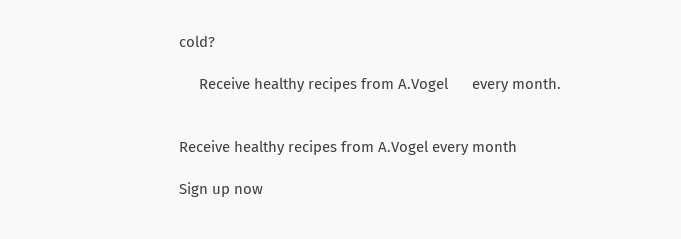cold?

     Receive healthy recipes from A.Vogel      every month.


Receive healthy recipes from A.Vogel every month

Sign up now